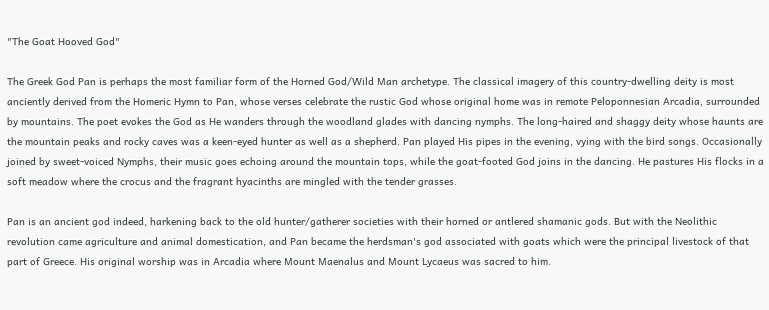"The Goat Hooved God"

The Greek God Pan is perhaps the most familiar form of the Horned God/Wild Man archetype. The classical imagery of this country-dwelling deity is most anciently derived from the Homeric Hymn to Pan, whose verses celebrate the rustic God whose original home was in remote Peloponnesian Arcadia, surrounded by mountains. The poet evokes the God as He wanders through the woodland glades with dancing nymphs. The long-haired and shaggy deity whose haunts are the mountain peaks and rocky caves was a keen-eyed hunter as well as a shepherd. Pan played His pipes in the evening, vying with the bird songs. Occasionally joined by sweet-voiced Nymphs, their music goes echoing around the mountain tops, while the goat-footed God joins in the dancing. He pastures His flocks in a soft meadow where the crocus and the fragrant hyacinths are mingled with the tender grasses.

Pan is an ancient god indeed, harkening back to the old hunter/gatherer societies with their horned or antlered shamanic gods. But with the Neolithic revolution came agriculture and animal domestication, and Pan became the herdsman's god associated with goats which were the principal livestock of that part of Greece. His original worship was in Arcadia where Mount Maenalus and Mount Lycaeus was sacred to him.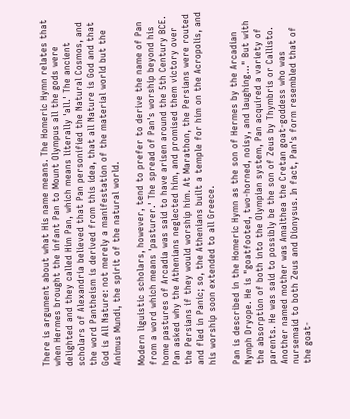There is argument about what His name means. The Homeric Hymn relates that when Hermes brought the infant Pan to Mount Olympus all the gods were delighted and they called Him Pan, which means literally 'all.' The ancient scholars of Alexandria believed that Pan personified the Natural Cosmos, and the word Pantheism is derived from this idea, that all Nature is God and that God is All Nature: not merely a manifestation of the material world but the Animus Mundi, the spirit of the natural world.

Modern liguistic scholars, however, tend to prefer to derive the name of Pan from a word which means 'pasturer.' The spread of Pan's worship beyond his home pastures of Arcadia was said to have arisen around the 5th Century BCE. Pan asked why the Athenians neglected him, and promised them victory over the Persians if they would worship him. At Marathon, the Persians were routed and fled in Panic; so, the Athenians built a temple for him on the Acropolis, and his worship soon extended to all Greece.

Pan is described in the Homeric Hymn as the son of Hermes by the Arcadian Nymph Dryope. He is "goatfooted, two-horned, noisy, and laughing..." But with the absorption of both into the Olympian system, Pan acquired a variety of parents. He was said to possibly be the son of Zeus by Thymbris or Callisto. Another named mother was Amalthea the Cretan goat-goddess who was nursemaid to both Zeus and Dionysus. In fact, Pan's form resembled that of the goat-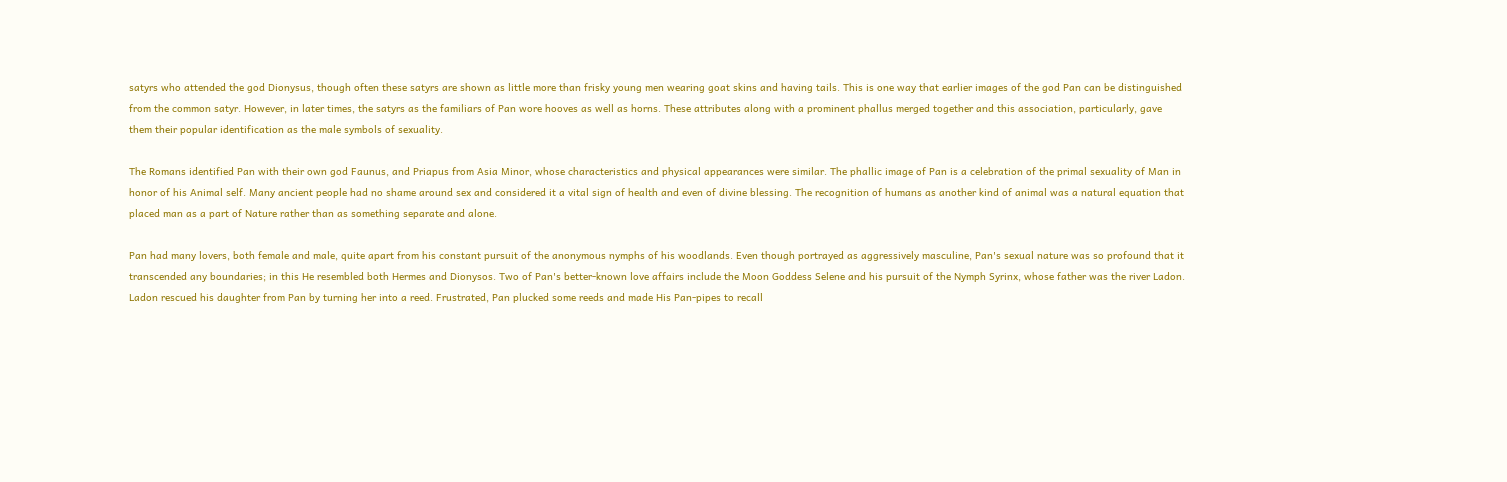satyrs who attended the god Dionysus, though often these satyrs are shown as little more than frisky young men wearing goat skins and having tails. This is one way that earlier images of the god Pan can be distinguished from the common satyr. However, in later times, the satyrs as the familiars of Pan wore hooves as well as horns. These attributes along with a prominent phallus merged together and this association, particularly, gave them their popular identification as the male symbols of sexuality.

The Romans identified Pan with their own god Faunus, and Priapus from Asia Minor, whose characteristics and physical appearances were similar. The phallic image of Pan is a celebration of the primal sexuality of Man in honor of his Animal self. Many ancient people had no shame around sex and considered it a vital sign of health and even of divine blessing. The recognition of humans as another kind of animal was a natural equation that placed man as a part of Nature rather than as something separate and alone.

Pan had many lovers, both female and male, quite apart from his constant pursuit of the anonymous nymphs of his woodlands. Even though portrayed as aggressively masculine, Pan's sexual nature was so profound that it transcended any boundaries; in this He resembled both Hermes and Dionysos. Two of Pan's better-known love affairs include the Moon Goddess Selene and his pursuit of the Nymph Syrinx, whose father was the river Ladon. Ladon rescued his daughter from Pan by turning her into a reed. Frustrated, Pan plucked some reeds and made His Pan-pipes to recall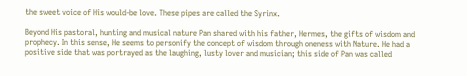the sweet voice of His would-be love. These pipes are called the Syrinx.

Beyond His pastoral, hunting and musical nature Pan shared with his father, Hermes, the gifts of wisdom and prophecy. In this sense, He seems to personify the concept of wisdom through oneness with Nature. He had a positive side that was portrayed as the laughing, lusty lover and musician; this side of Pan was called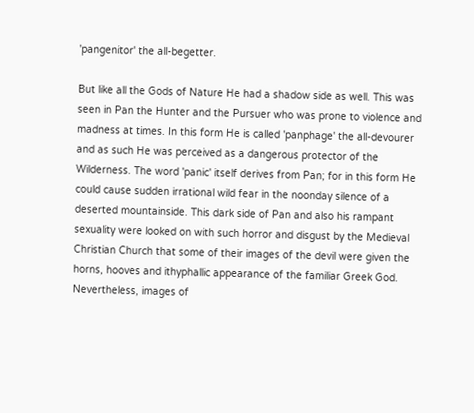'pangenitor' the all-begetter.

But like all the Gods of Nature He had a shadow side as well. This was seen in Pan the Hunter and the Pursuer who was prone to violence and madness at times. In this form He is called 'panphage' the all-devourer and as such He was perceived as a dangerous protector of the Wilderness. The word 'panic' itself derives from Pan; for in this form He could cause sudden irrational wild fear in the noonday silence of a deserted mountainside. This dark side of Pan and also his rampant sexuality were looked on with such horror and disgust by the Medieval Christian Church that some of their images of the devil were given the horns, hooves and ithyphallic appearance of the familiar Greek God. Nevertheless, images of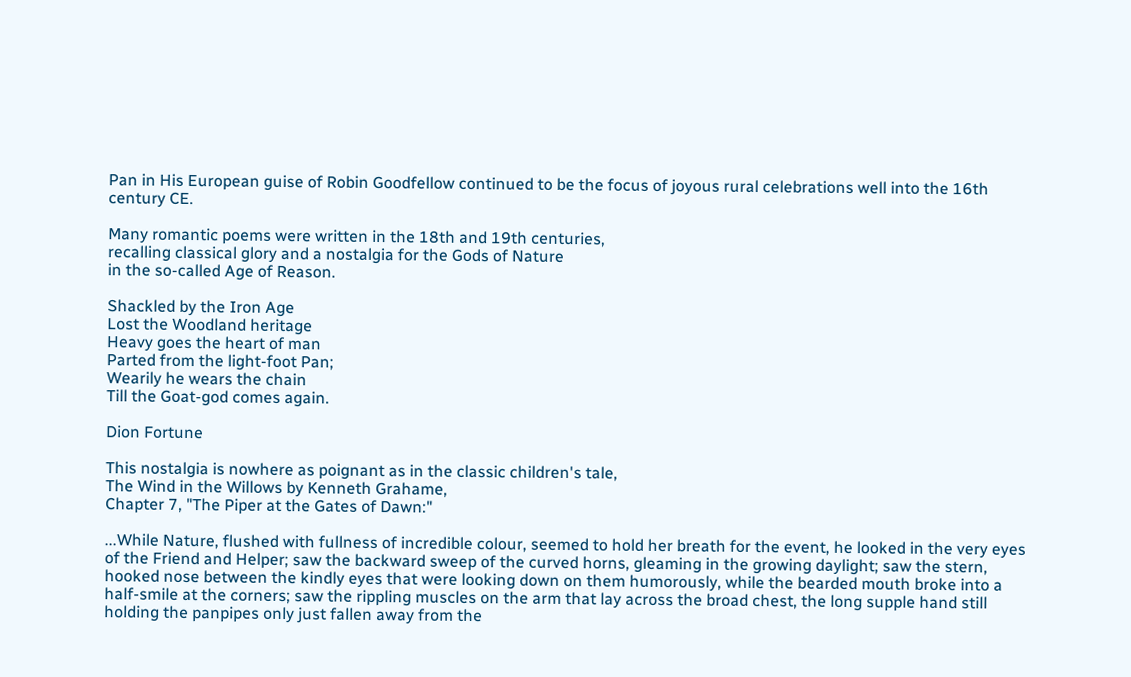Pan in His European guise of Robin Goodfellow continued to be the focus of joyous rural celebrations well into the 16th century CE.

Many romantic poems were written in the 18th and 19th centuries,
recalling classical glory and a nostalgia for the Gods of Nature
in the so-called Age of Reason.

Shackled by the Iron Age
Lost the Woodland heritage
Heavy goes the heart of man
Parted from the light-foot Pan;
Wearily he wears the chain
Till the Goat-god comes again.

Dion Fortune

This nostalgia is nowhere as poignant as in the classic children's tale,
The Wind in the Willows by Kenneth Grahame,
Chapter 7, "The Piper at the Gates of Dawn:"

...While Nature, flushed with fullness of incredible colour, seemed to hold her breath for the event, he looked in the very eyes of the Friend and Helper; saw the backward sweep of the curved horns, gleaming in the growing daylight; saw the stern, hooked nose between the kindly eyes that were looking down on them humorously, while the bearded mouth broke into a half-smile at the corners; saw the rippling muscles on the arm that lay across the broad chest, the long supple hand still holding the panpipes only just fallen away from the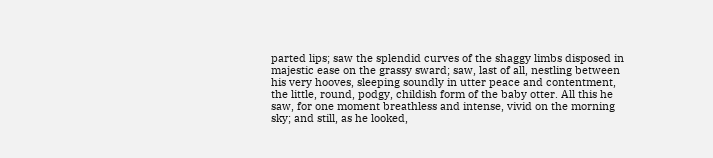parted lips; saw the splendid curves of the shaggy limbs disposed in majestic ease on the grassy sward; saw, last of all, nestling between his very hooves, sleeping soundly in utter peace and contentment, the little, round, podgy, childish form of the baby otter. All this he saw, for one moment breathless and intense, vivid on the morning sky; and still, as he looked,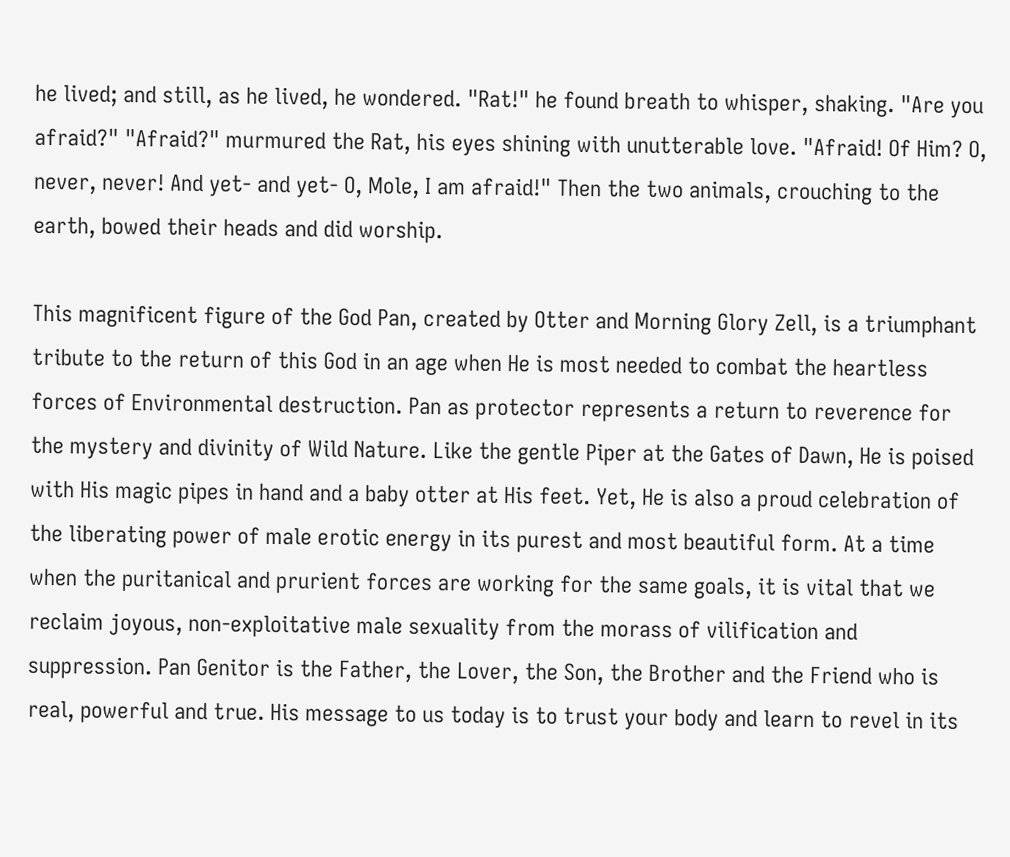he lived; and still, as he lived, he wondered. "Rat!" he found breath to whisper, shaking. "Are you afraid?" "Afraid?" murmured the Rat, his eyes shining with unutterable love. "Afraid! Of Him? O, never, never! And yet- and yet- O, Mole, I am afraid!" Then the two animals, crouching to the earth, bowed their heads and did worship.

This magnificent figure of the God Pan, created by Otter and Morning Glory Zell, is a triumphant tribute to the return of this God in an age when He is most needed to combat the heartless forces of Environmental destruction. Pan as protector represents a return to reverence for the mystery and divinity of Wild Nature. Like the gentle Piper at the Gates of Dawn, He is poised with His magic pipes in hand and a baby otter at His feet. Yet, He is also a proud celebration of the liberating power of male erotic energy in its purest and most beautiful form. At a time when the puritanical and prurient forces are working for the same goals, it is vital that we reclaim joyous, non-exploitative male sexuality from the morass of vilification and suppression. Pan Genitor is the Father, the Lover, the Son, the Brother and the Friend who is real, powerful and true. His message to us today is to trust your body and learn to revel in its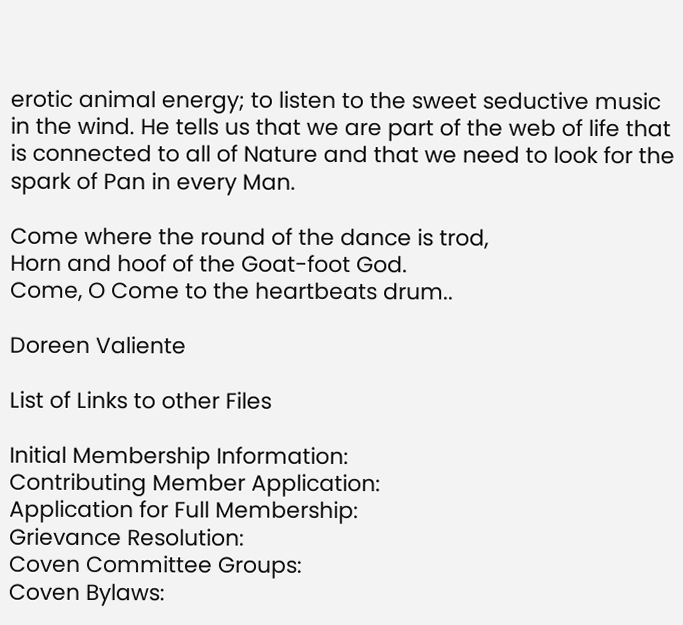erotic animal energy; to listen to the sweet seductive music in the wind. He tells us that we are part of the web of life that is connected to all of Nature and that we need to look for the spark of Pan in every Man.

Come where the round of the dance is trod,
Horn and hoof of the Goat-foot God.
Come, O Come to the heartbeats drum..

Doreen Valiente

List of Links to other Files

Initial Membership Information:
Contributing Member Application:
Application for Full Membership:
Grievance Resolution:
Coven Committee Groups:
Coven Bylaws: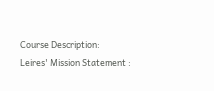Course Description:
Leires' Mission Statement :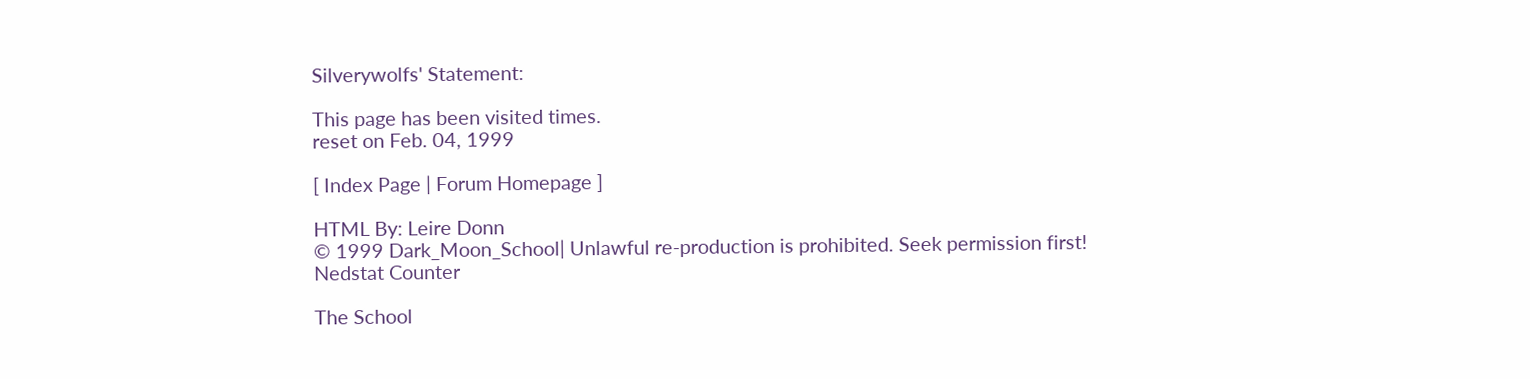Silverywolfs' Statement:

This page has been visited times.
reset on Feb. 04, 1999

[ Index Page | Forum Homepage ]

HTML By: Leire Donn
© 1999 Dark_Moon_School| Unlawful re-production is prohibited. Seek permission first!
Nedstat Counter

The School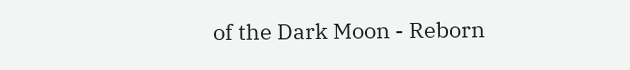of the Dark Moon - Reborn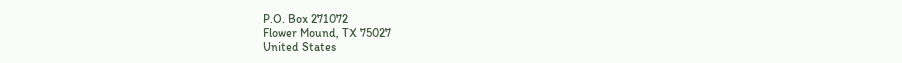P.O. Box 271072
Flower Mound, TX 75027
United States